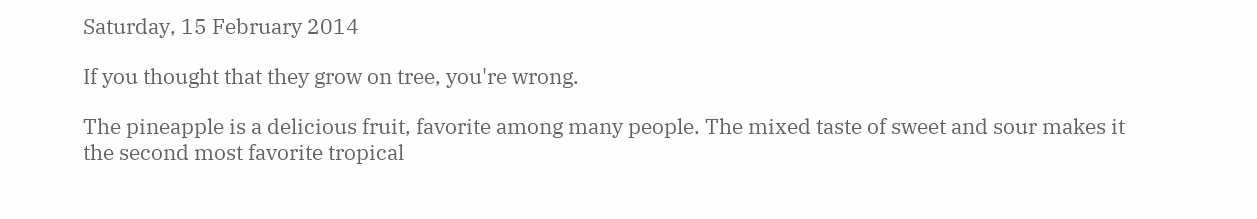Saturday, 15 February 2014

If you thought that they grow on tree, you're wrong.

The pineapple is a delicious fruit, favorite among many people. The mixed taste of sweet and sour makes it the second most favorite tropical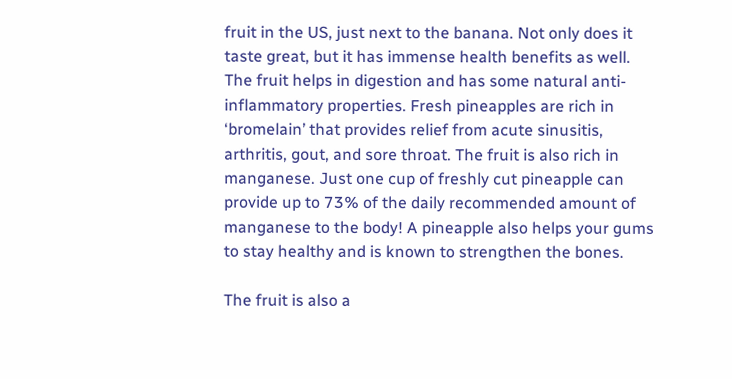fruit in the US, just next to the banana. Not only does it taste great, but it has immense health benefits as well. The fruit helps in digestion and has some natural anti-inflammatory properties. Fresh pineapples are rich in ‘bromelain’ that provides relief from acute sinusitis, arthritis, gout, and sore throat. The fruit is also rich in manganese. Just one cup of freshly cut pineapple can provide up to 73% of the daily recommended amount of manganese to the body! A pineapple also helps your gums to stay healthy and is known to strengthen the bones.

The fruit is also a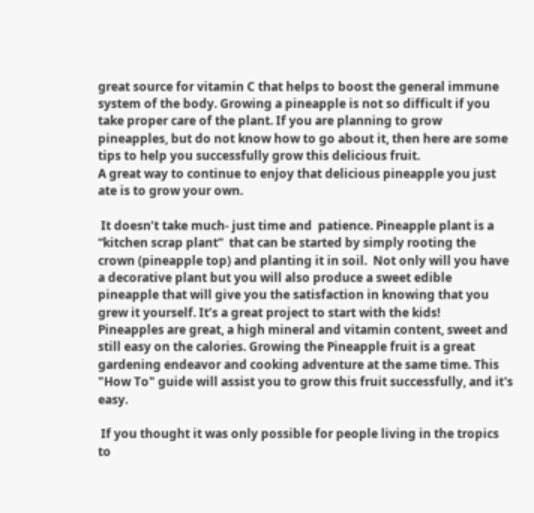great source for vitamin C that helps to boost the general immune system of the body. Growing a pineapple is not so difficult if you take proper care of the plant. If you are planning to grow pineapples, but do not know how to go about it, then here are some tips to help you successfully grow this delicious fruit.
A great way to continue to enjoy that delicious pineapple you just ate is to grow your own.

 It doesn’t take much- just time and  patience. Pineapple plant is a “kitchen scrap plant”  that can be started by simply rooting the crown (pineapple top) and planting it in soil.  Not only will you have a decorative plant but you will also produce a sweet edible pineapple that will give you the satisfaction in knowing that you grew it yourself. It’s a great project to start with the kids!
Pineapples are great, a high mineral and vitamin content, sweet and still easy on the calories. Growing the Pineapple fruit is a great gardening endeavor and cooking adventure at the same time. This "How To" guide will assist you to grow this fruit successfully, and it's easy.

 If you thought it was only possible for people living in the tropics to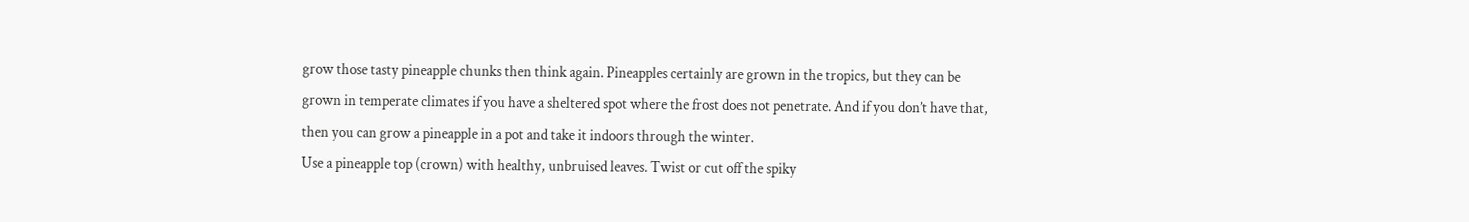grow those tasty pineapple chunks then think again. Pineapples certainly are grown in the tropics, but they can be grown in temperate climates if you have a sheltered spot where the frost does not penetrate. And if you don’t have that, then you can grow a pineapple in a pot and take it indoors through the winter.
Use a pineapple top (crown) with healthy, unbruised leaves. Twist or cut off the spiky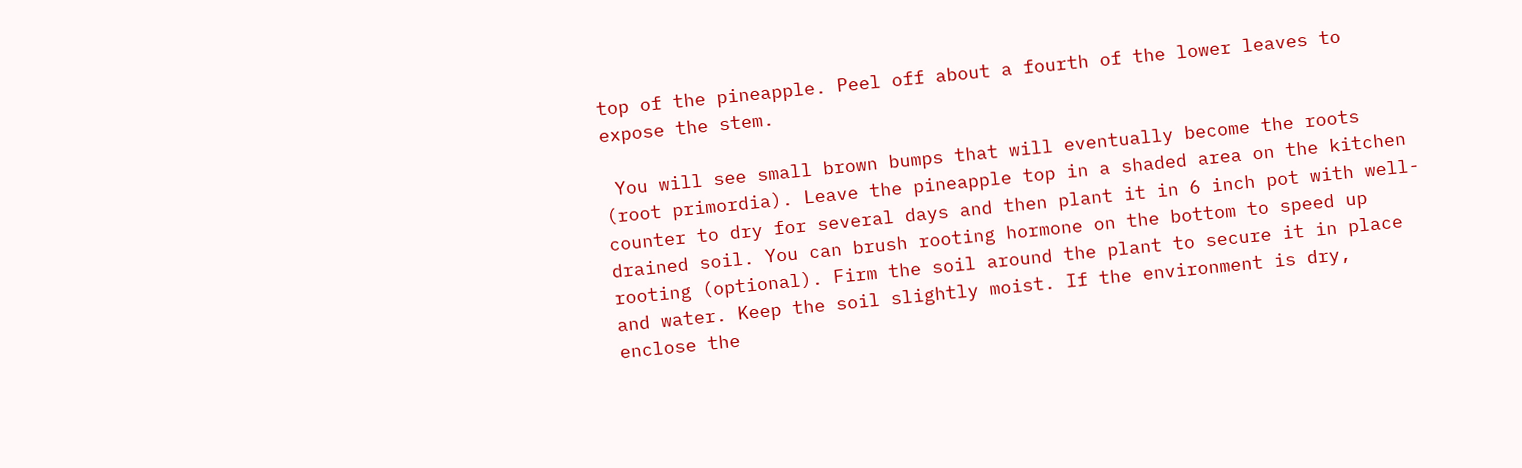top of the pineapple. Peel off about a fourth of the lower leaves to expose the stem.

 You will see small brown bumps that will eventually become the roots (root primordia). Leave the pineapple top in a shaded area on the kitchen counter to dry for several days and then plant it in 6 inch pot with well-drained soil. You can brush rooting hormone on the bottom to speed up rooting (optional). Firm the soil around the plant to secure it in place and water. Keep the soil slightly moist. If the environment is dry, enclose the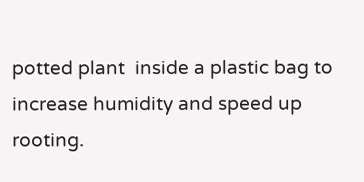potted plant  inside a plastic bag to increase humidity and speed up rooting.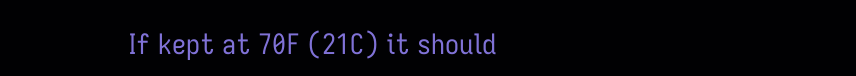If kept at 70F (21C) it should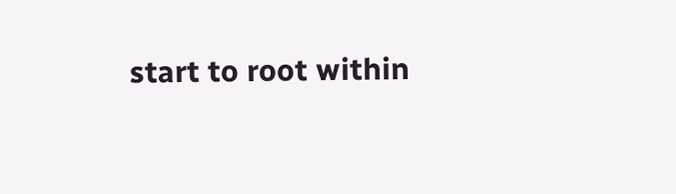start to root within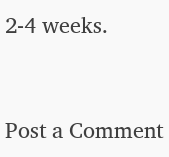2-4 weeks.


Post a Comment